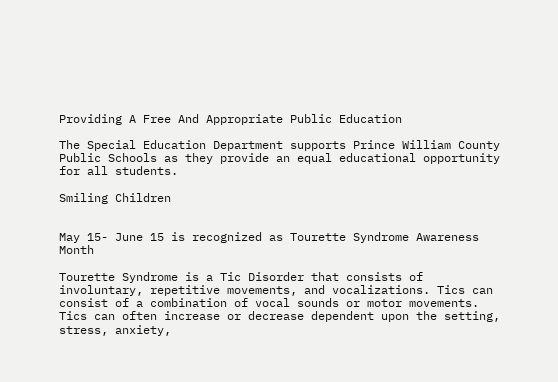Providing A Free And Appropriate Public Education

The Special Education Department supports Prince William County Public Schools as they provide an equal educational opportunity for all students.

Smiling Children


May 15- June 15 is recognized as Tourette Syndrome Awareness Month

Tourette Syndrome is a Tic Disorder that consists of involuntary, repetitive movements, and vocalizations. Tics can consist of a combination of vocal sounds or motor movements. Tics can often increase or decrease dependent upon the setting, stress, anxiety,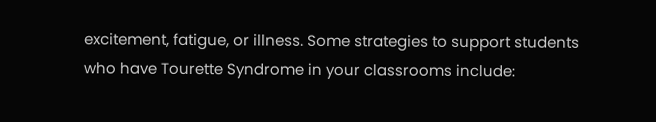excitement, fatigue, or illness. Some strategies to support students who have Tourette Syndrome in your classrooms include: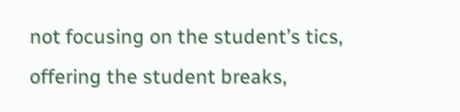not focusing on the student’s tics, offering the student breaks,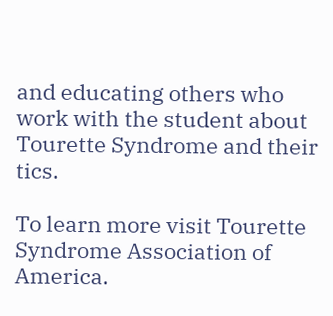and educating others who work with the student about Tourette Syndrome and their tics.

To learn more visit Tourette Syndrome Association of America.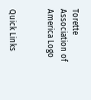Torette Association of America Logo


Quick Links